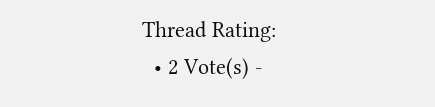Thread Rating:
  • 2 Vote(s) -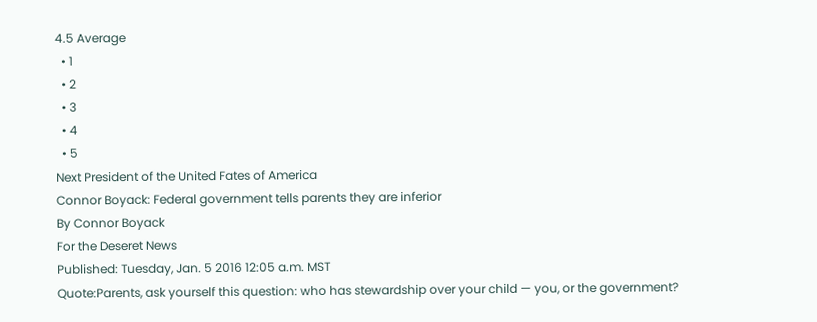4.5 Average
  • 1
  • 2
  • 3
  • 4
  • 5
Next President of the United Fates of America
Connor Boyack: Federal government tells parents they are inferior
By Connor Boyack
For the Deseret News
Published: Tuesday, Jan. 5 2016 12:05 a.m. MST
Quote:Parents, ask yourself this question: who has stewardship over your child — you, or the government?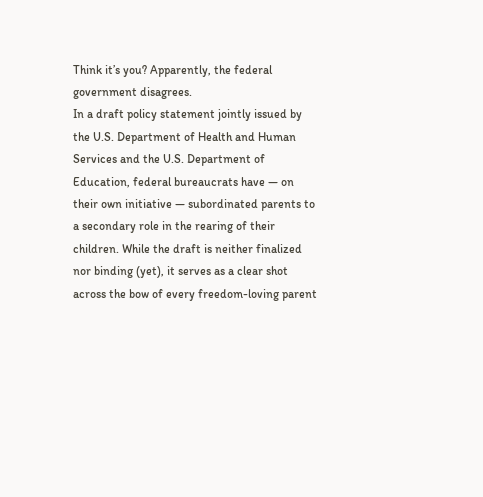Think it’s you? Apparently, the federal government disagrees.
In a draft policy statement jointly issued by the U.S. Department of Health and Human Services and the U.S. Department of Education, federal bureaucrats have — on their own initiative — subordinated parents to a secondary role in the rearing of their children. While the draft is neither finalized nor binding (yet), it serves as a clear shot across the bow of every freedom-loving parent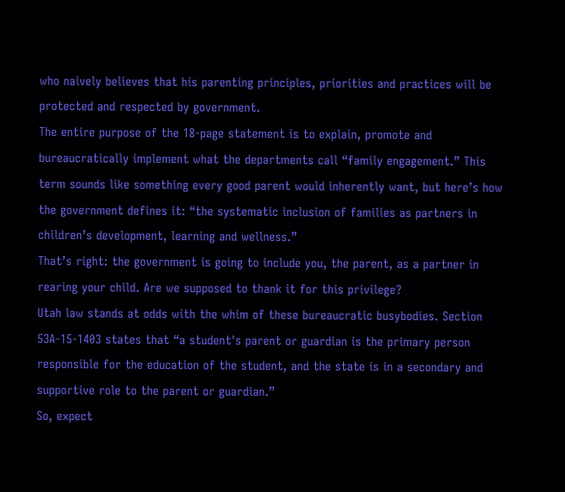who naively believes that his parenting principles, priorities and practices will be protected and respected by government.
The entire purpose of the 18-page statement is to explain, promote and bureaucratically implement what the departments call “family engagement.” This term sounds like something every good parent would inherently want, but here’s how the government defines it: “the systematic inclusion of families as partners in children’s development, learning and wellness.”
That’s right: the government is going to include you, the parent, as a partner in rearing your child. Are we supposed to thank it for this privilege?
Utah law stands at odds with the whim of these bureaucratic busybodies. Section 53A-15-1403 states that “a student's parent or guardian is the primary person responsible for the education of the student, and the state is in a secondary and supportive role to the parent or guardian.”
So, expect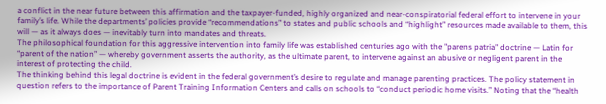a conflict in the near future between this affirmation and the taxpayer-funded, highly organized and near-conspiratorial federal effort to intervene in your family’s life. While the departments’ policies provide “recommendations” to states and public schools and “highlight” resources made available to them, this will — as it always does — inevitably turn into mandates and threats.
The philosophical foundation for this aggressive intervention into family life was established centuries ago with the "parens patria" doctrine — Latin for “parent of the nation” — whereby government asserts the authority, as the ultimate parent, to intervene against an abusive or negligent parent in the interest of protecting the child.
The thinking behind this legal doctrine is evident in the federal government’s desire to regulate and manage parenting practices. The policy statement in question refers to the importance of Parent Training Information Centers and calls on schools to “conduct periodic home visits.” Noting that the “health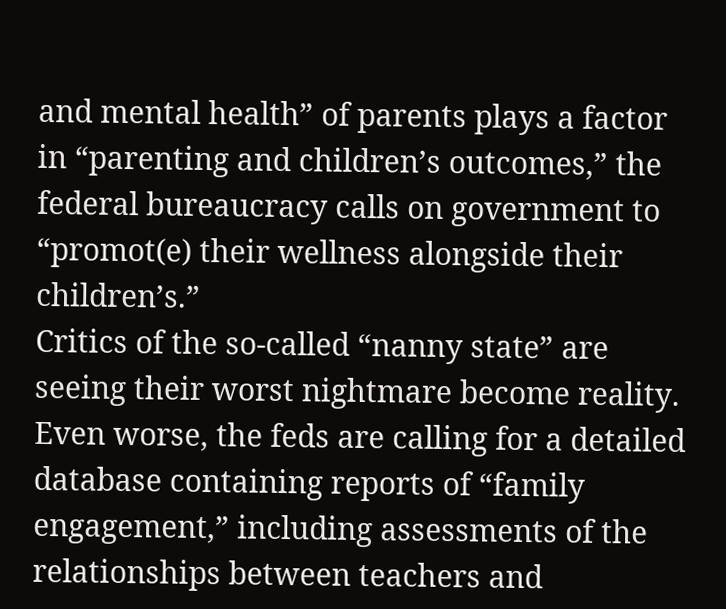and mental health” of parents plays a factor in “parenting and children’s outcomes,” the federal bureaucracy calls on government to “promot(e) their wellness alongside their children’s.”
Critics of the so-called “nanny state” are seeing their worst nightmare become reality.
Even worse, the feds are calling for a detailed database containing reports of “family engagement,” including assessments of the relationships between teachers and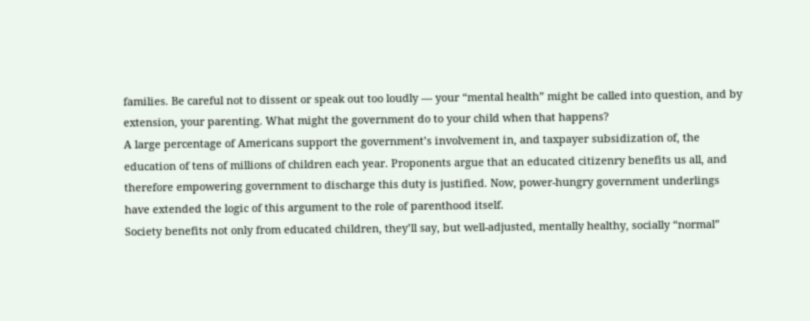families. Be careful not to dissent or speak out too loudly — your “mental health” might be called into question, and by extension, your parenting. What might the government do to your child when that happens?
A large percentage of Americans support the government’s involvement in, and taxpayer subsidization of, the education of tens of millions of children each year. Proponents argue that an educated citizenry benefits us all, and therefore empowering government to discharge this duty is justified. Now, power-hungry government underlings have extended the logic of this argument to the role of parenthood itself.
Society benefits not only from educated children, they’ll say, but well-adjusted, mentally healthy, socially “normal”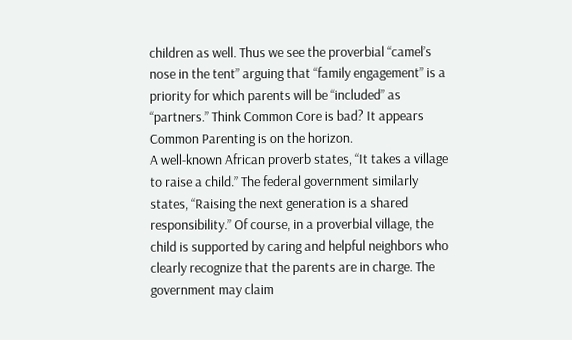children as well. Thus we see the proverbial “camel’s nose in the tent” arguing that “family engagement” is a priority for which parents will be “included” as “partners.” Think Common Core is bad? It appears Common Parenting is on the horizon.
A well-known African proverb states, “It takes a village to raise a child.” The federal government similarly states, “Raising the next generation is a shared responsibility.” Of course, in a proverbial village, the child is supported by caring and helpful neighbors who clearly recognize that the parents are in charge. The government may claim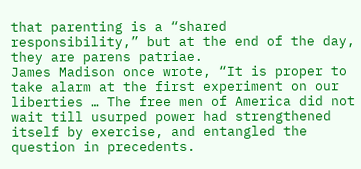that parenting is a “shared responsibility,” but at the end of the day, they are parens patriae.
James Madison once wrote, “It is proper to take alarm at the first experiment on our liberties … The free men of America did not wait till usurped power had strengthened itself by exercise, and entangled the question in precedents.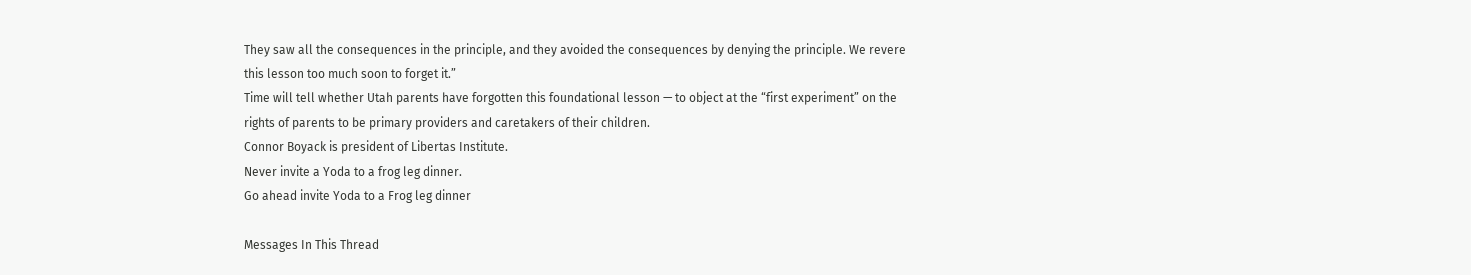They saw all the consequences in the principle, and they avoided the consequences by denying the principle. We revere this lesson too much soon to forget it.”
Time will tell whether Utah parents have forgotten this foundational lesson — to object at the “first experiment” on the rights of parents to be primary providers and caretakers of their children.
Connor Boyack is president of Libertas Institute.
Never invite a Yoda to a frog leg dinner.
Go ahead invite Yoda to a Frog leg dinner

Messages In This Thread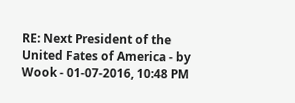RE: Next President of the United Fates of America - by Wook - 01-07-2016, 10:48 PM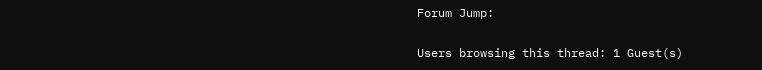Forum Jump:

Users browsing this thread: 1 Guest(s)